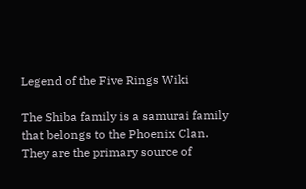Legend of the Five Rings Wiki

The Shiba family is a samurai family that belongs to the Phoenix Clan. They are the primary source of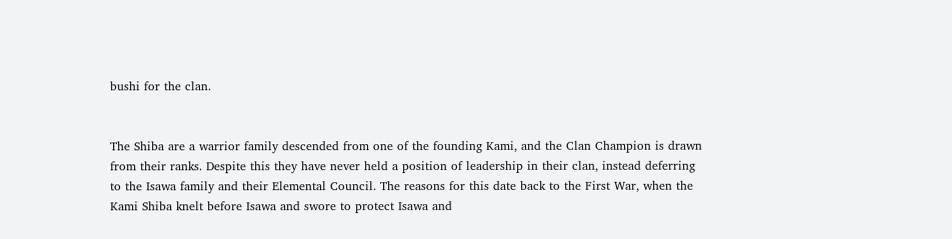bushi for the clan.


The Shiba are a warrior family descended from one of the founding Kami, and the Clan Champion is drawn from their ranks. Despite this they have never held a position of leadership in their clan, instead deferring to the Isawa family and their Elemental Council. The reasons for this date back to the First War, when the Kami Shiba knelt before Isawa and swore to protect Isawa and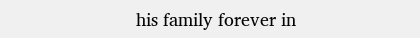his family forever in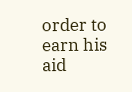order to earn his aid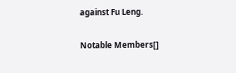against Fu Leng.

Notable Members[]